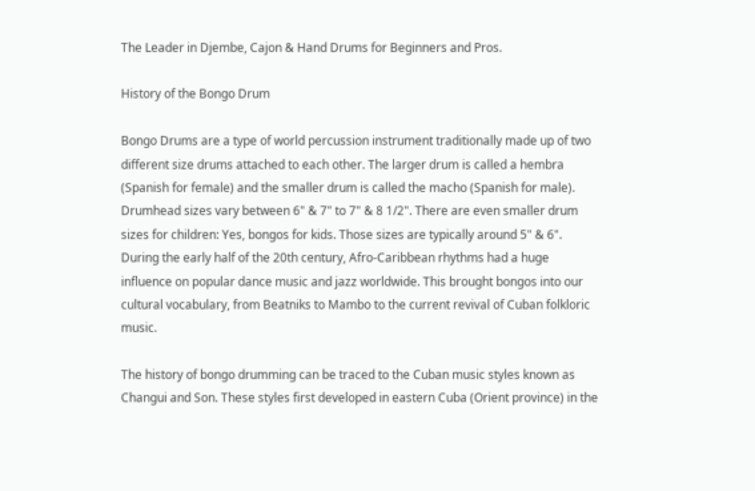The Leader in Djembe, Cajon & Hand Drums for Beginners and Pros.

History of the Bongo Drum

Bongo Drums are a type of world percussion instrument traditionally made up of two different size drums attached to each other. The larger drum is called a hembra (Spanish for female) and the smaller drum is called the macho (Spanish for male). Drumhead sizes vary between 6" & 7" to 7" & 8 1/2". There are even smaller drum sizes for children: Yes, bongos for kids. Those sizes are typically around 5" & 6". During the early half of the 20th century, Afro-Caribbean rhythms had a huge influence on popular dance music and jazz worldwide. This brought bongos into our cultural vocabulary, from Beatniks to Mambo to the current revival of Cuban folkloric music.

The history of bongo drumming can be traced to the Cuban music styles known as Changui and Son. These styles first developed in eastern Cuba (Orient province) in the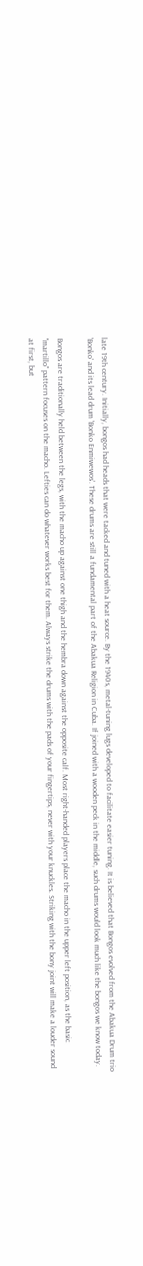late 19th century. Initially, bongos had heads that were tacked and tuned with a heat source. By the 1940s, metal-tuning lugs developed to facilitate easier tuning. It is believed that Bongos evolved from the Abakua Drum trio 'Bonko' and its lead drum 'Bonko Enmiwewos'. These drums are still a fundamental part of the Abakua Religion in Cuba. If joined with a wooden peck in the middle, such drums would look much like the bongos we know today.

Bongos are traditionally held between the legs, with the macho up against one thigh and the hembra down against the opposite calf. Most right-handed players place the macho in the upper left position, as the basic "martillo" pattern focuses on the macho. Lefties can do whatever works best for them. Always strike the drums with the pads of your fingertips, never with your knuckles. Striking with the bony joint will make a louder sound at first, but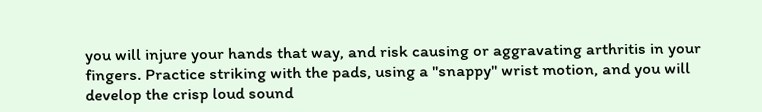you will injure your hands that way, and risk causing or aggravating arthritis in your fingers. Practice striking with the pads, using a "snappy" wrist motion, and you will develop the crisp loud sound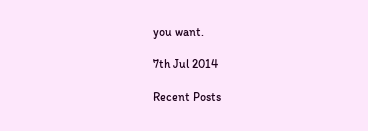you want.

7th Jul 2014

Recent Posts